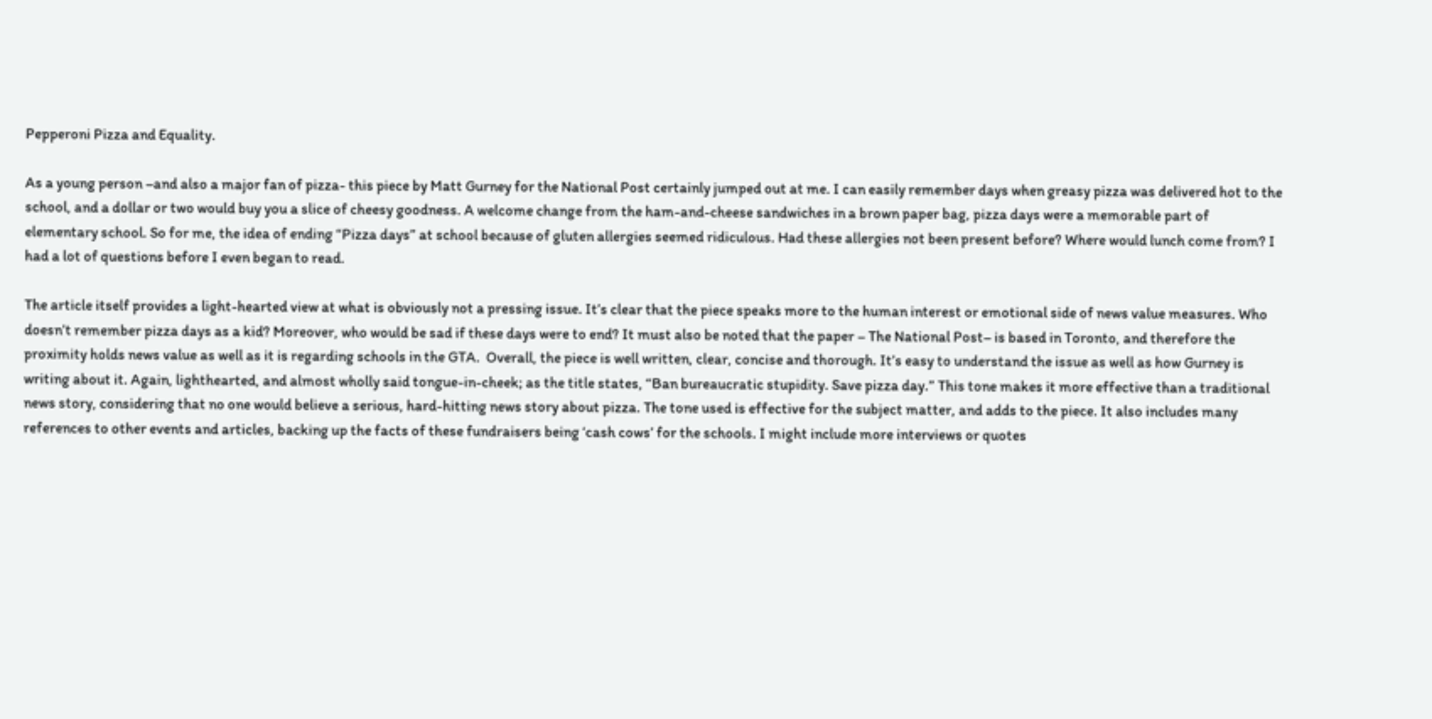Pepperoni Pizza and Equality.

As a young person –and also a major fan of pizza- this piece by Matt Gurney for the National Post certainly jumped out at me. I can easily remember days when greasy pizza was delivered hot to the school, and a dollar or two would buy you a slice of cheesy goodness. A welcome change from the ham-and-cheese sandwiches in a brown paper bag, pizza days were a memorable part of elementary school. So for me, the idea of ending “Pizza days” at school because of gluten allergies seemed ridiculous. Had these allergies not been present before? Where would lunch come from? I had a lot of questions before I even began to read.

The article itself provides a light-hearted view at what is obviously not a pressing issue. It’s clear that the piece speaks more to the human interest or emotional side of news value measures. Who doesn’t remember pizza days as a kid? Moreover, who would be sad if these days were to end? It must also be noted that the paper – The National Post– is based in Toronto, and therefore the proximity holds news value as well as it is regarding schools in the GTA.  Overall, the piece is well written, clear, concise and thorough. It’s easy to understand the issue as well as how Gurney is writing about it. Again, lighthearted, and almost wholly said tongue-in-cheek; as the title states, “Ban bureaucratic stupidity. Save pizza day.” This tone makes it more effective than a traditional news story, considering that no one would believe a serious, hard-hitting news story about pizza. The tone used is effective for the subject matter, and adds to the piece. It also includes many references to other events and articles, backing up the facts of these fundraisers being ‘cash cows’ for the schools. I might include more interviews or quotes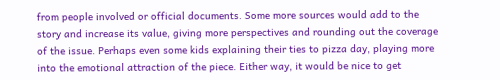from people involved or official documents. Some more sources would add to the story and increase its value, giving more perspectives and rounding out the coverage of the issue. Perhaps even some kids explaining their ties to pizza day, playing more into the emotional attraction of the piece. Either way, it would be nice to get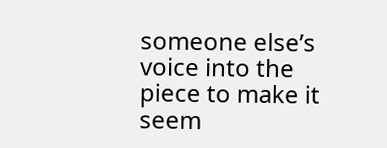someone else’s voice into the piece to make it seem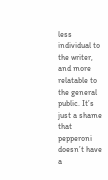less individual to the writer, and more relatable to the general public. It’s just a shame that pepperoni doesn’t have a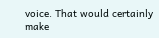voice. That would certainly make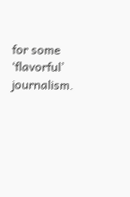for some ‘flavorful’ journalism.